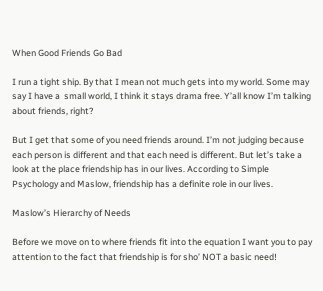When Good Friends Go Bad

I run a tight ship. By that I mean not much gets into my world. Some may say I have a  small world, I think it stays drama free. Y’all know I’m talking about friends, right?

But I get that some of you need friends around. I’m not judging because each person is different and that each need is different. But let’s take a look at the place friendship has in our lives. According to Simple Psychology and Maslow, friendship has a definite role in our lives.

Maslow’s Hierarchy of Needs

Before we move on to where friends fit into the equation I want you to pay attention to the fact that friendship is for sho’ NOT a basic need!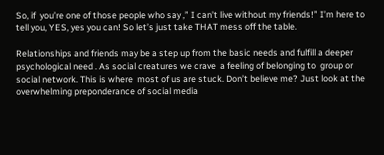So, if  you’re one of those people who say ,” I can’t live without my friends!” I’m here to tell you, YES, yes you can! So let’s just take THAT mess off the table.

Relationships and friends may be a step up from the basic needs and fulfill a deeper psychological need . As social creatures we crave  a feeling of belonging to  group or social network. This is where  most of us are stuck. Don’t believe me? Just look at the overwhelming preponderance of social media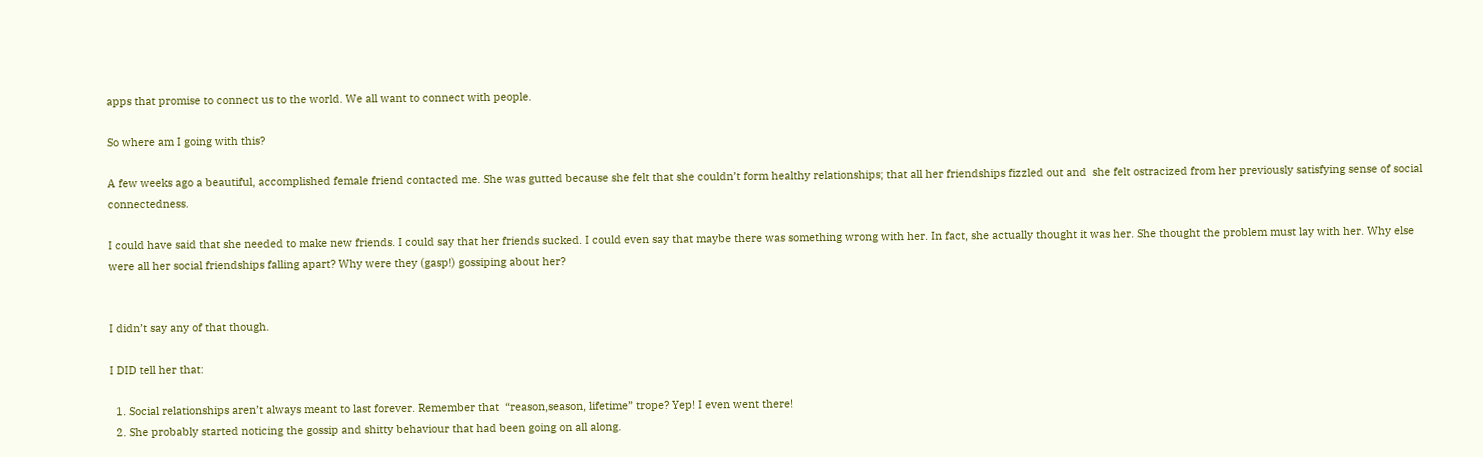apps that promise to connect us to the world. We all want to connect with people.

So where am I going with this?

A few weeks ago a beautiful, accomplished female friend contacted me. She was gutted because she felt that she couldn’t form healthy relationships; that all her friendships fizzled out and  she felt ostracized from her previously satisfying sense of social connectedness.

I could have said that she needed to make new friends. I could say that her friends sucked. I could even say that maybe there was something wrong with her. In fact, she actually thought it was her. She thought the problem must lay with her. Why else were all her social friendships falling apart? Why were they (gasp!) gossiping about her?


I didn’t say any of that though.

I DID tell her that:

  1. Social relationships aren’t always meant to last forever. Remember that  “reason,season, lifetime” trope? Yep! I even went there!
  2. She probably started noticing the gossip and shitty behaviour that had been going on all along.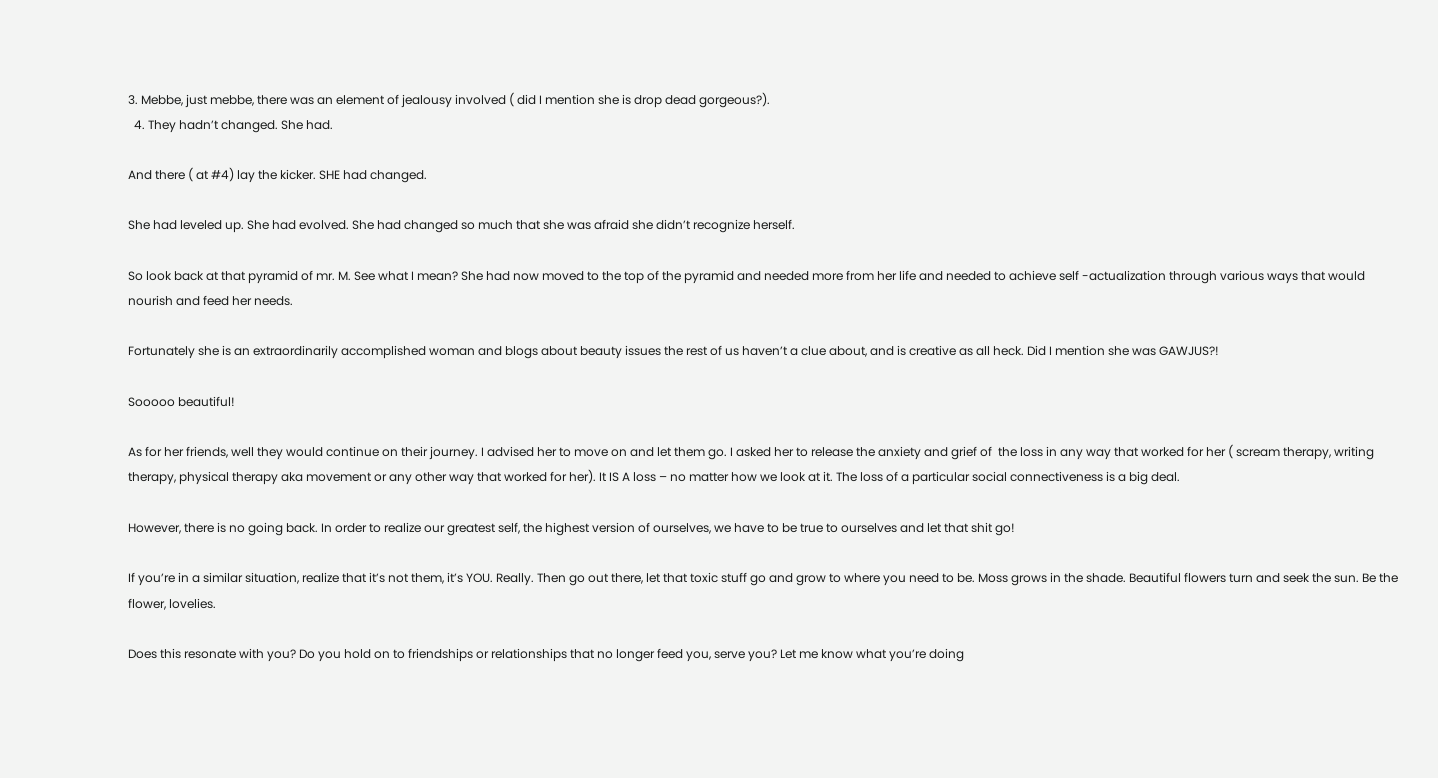3. Mebbe, just mebbe, there was an element of jealousy involved ( did I mention she is drop dead gorgeous?).
  4. They hadn’t changed. She had.

And there ( at #4) lay the kicker. SHE had changed.

She had leveled up. She had evolved. She had changed so much that she was afraid she didn’t recognize herself.

So look back at that pyramid of mr. M. See what I mean? She had now moved to the top of the pyramid and needed more from her life and needed to achieve self -actualization through various ways that would nourish and feed her needs.

Fortunately she is an extraordinarily accomplished woman and blogs about beauty issues the rest of us haven’t a clue about, and is creative as all heck. Did I mention she was GAWJUS?!

Sooooo beautiful!

As for her friends, well they would continue on their journey. I advised her to move on and let them go. I asked her to release the anxiety and grief of  the loss in any way that worked for her ( scream therapy, writing therapy, physical therapy aka movement or any other way that worked for her). It IS A loss – no matter how we look at it. The loss of a particular social connectiveness is a big deal.

However, there is no going back. In order to realize our greatest self, the highest version of ourselves, we have to be true to ourselves and let that shit go!

If you’re in a similar situation, realize that it’s not them, it’s YOU. Really. Then go out there, let that toxic stuff go and grow to where you need to be. Moss grows in the shade. Beautiful flowers turn and seek the sun. Be the flower, lovelies.

Does this resonate with you? Do you hold on to friendships or relationships that no longer feed you, serve you? Let me know what you’re doing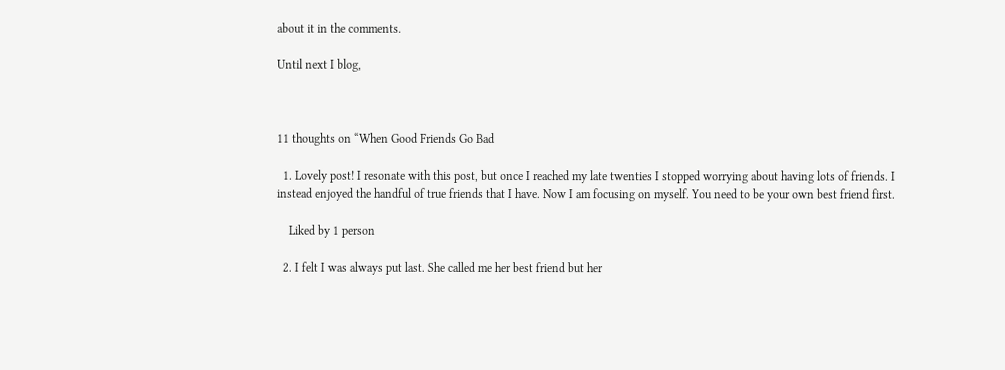about it in the comments.

Until next I blog,



11 thoughts on “When Good Friends Go Bad

  1. Lovely post! I resonate with this post, but once I reached my late twenties I stopped worrying about having lots of friends. I instead enjoyed the handful of true friends that I have. Now I am focusing on myself. You need to be your own best friend first.

    Liked by 1 person

  2. I felt I was always put last. She called me her best friend but her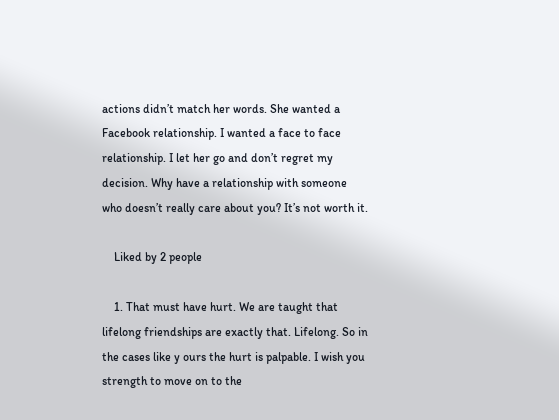actions didn’t match her words. She wanted a Facebook relationship. I wanted a face to face relationship. I let her go and don’t regret my decision. Why have a relationship with someone who doesn’t really care about you? It’s not worth it.

    Liked by 2 people

    1. That must have hurt. We are taught that lifelong friendships are exactly that. Lifelong. So in the cases like y ours the hurt is palpable. I wish you strength to move on to the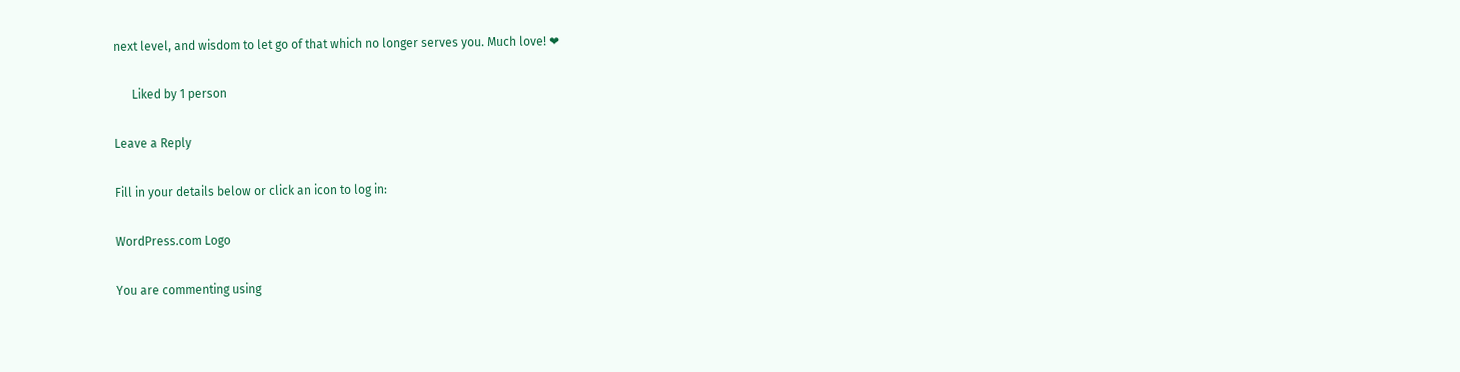next level, and wisdom to let go of that which no longer serves you. Much love! ❤

      Liked by 1 person

Leave a Reply

Fill in your details below or click an icon to log in:

WordPress.com Logo

You are commenting using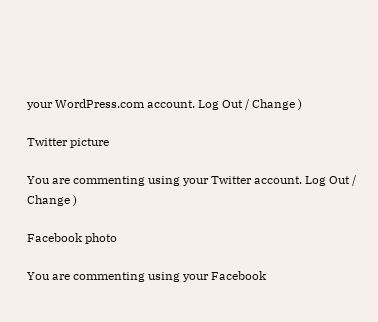your WordPress.com account. Log Out / Change )

Twitter picture

You are commenting using your Twitter account. Log Out / Change )

Facebook photo

You are commenting using your Facebook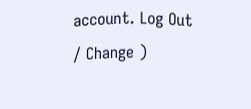account. Log Out / Change )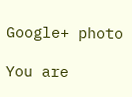Google+ photo

You are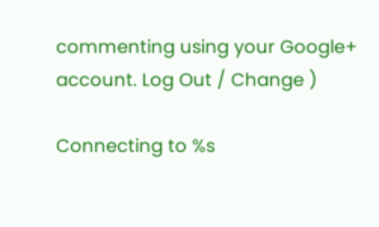commenting using your Google+ account. Log Out / Change )

Connecting to %s